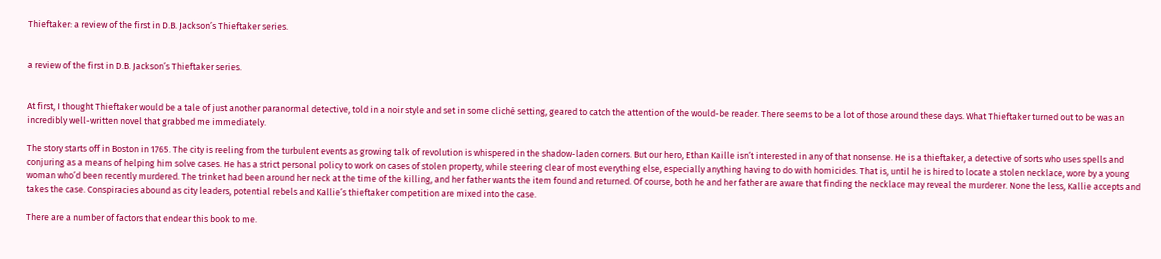Thieftaker: a review of the first in D.B. Jackson’s Thieftaker series.


a review of the first in D.B. Jackson’s Thieftaker series.


At first, I thought Thieftaker would be a tale of just another paranormal detective, told in a noir style and set in some cliché setting, geared to catch the attention of the would-be reader. There seems to be a lot of those around these days. What Thieftaker turned out to be was an incredibly well-written novel that grabbed me immediately.

The story starts off in Boston in 1765. The city is reeling from the turbulent events as growing talk of revolution is whispered in the shadow-laden corners. But our hero, Ethan Kaille isn’t interested in any of that nonsense. He is a thieftaker, a detective of sorts who uses spells and conjuring as a means of helping him solve cases. He has a strict personal policy to work on cases of stolen property, while steering clear of most everything else, especially anything having to do with homicides. That is, until he is hired to locate a stolen necklace, wore by a young woman who’d been recently murdered. The trinket had been around her neck at the time of the killing, and her father wants the item found and returned. Of course, both he and her father are aware that finding the necklace may reveal the murderer. None the less, Kallie accepts and takes the case. Conspiracies abound as city leaders, potential rebels and Kallie’s thieftaker competition are mixed into the case.

There are a number of factors that endear this book to me.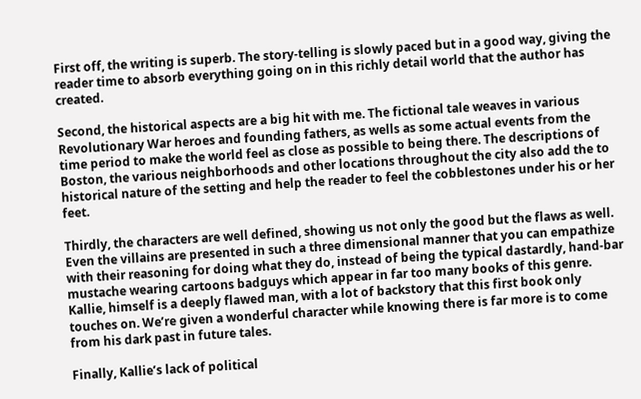First off, the writing is superb. The story-telling is slowly paced but in a good way, giving the reader time to absorb everything going on in this richly detail world that the author has created.

Second, the historical aspects are a big hit with me. The fictional tale weaves in various Revolutionary War heroes and founding fathers, as wells as some actual events from the time period to make the world feel as close as possible to being there. The descriptions of Boston, the various neighborhoods and other locations throughout the city also add the to historical nature of the setting and help the reader to feel the cobblestones under his or her feet.

Thirdly, the characters are well defined, showing us not only the good but the flaws as well. Even the villains are presented in such a three dimensional manner that you can empathize with their reasoning for doing what they do, instead of being the typical dastardly, hand-bar mustache wearing cartoons badguys which appear in far too many books of this genre. Kallie, himself is a deeply flawed man, with a lot of backstory that this first book only touches on. We’re given a wonderful character while knowing there is far more is to come from his dark past in future tales.

Finally, Kallie’s lack of political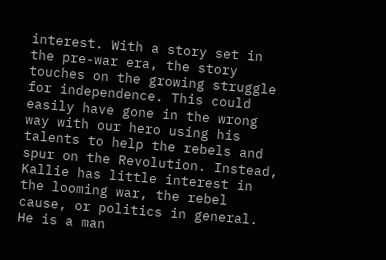interest. With a story set in the pre-war era, the story touches on the growing struggle for independence. This could easily have gone in the wrong way with our hero using his talents to help the rebels and spur on the Revolution. Instead, Kallie has little interest in the looming war, the rebel cause, or politics in general. He is a man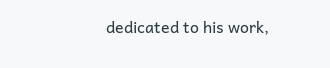dedicated to his work,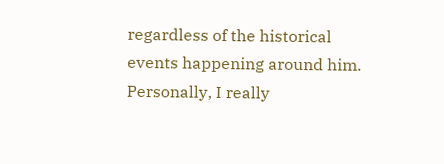regardless of the historical events happening around him. Personally, I really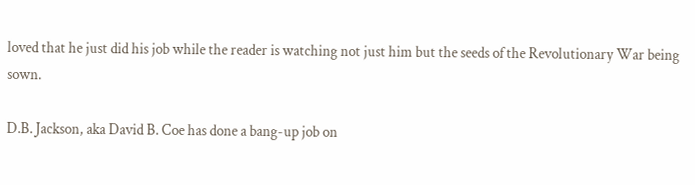loved that he just did his job while the reader is watching not just him but the seeds of the Revolutionary War being sown.

D.B. Jackson, aka David B. Coe has done a bang-up job on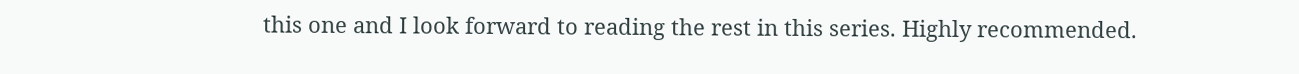this one and I look forward to reading the rest in this series. Highly recommended.